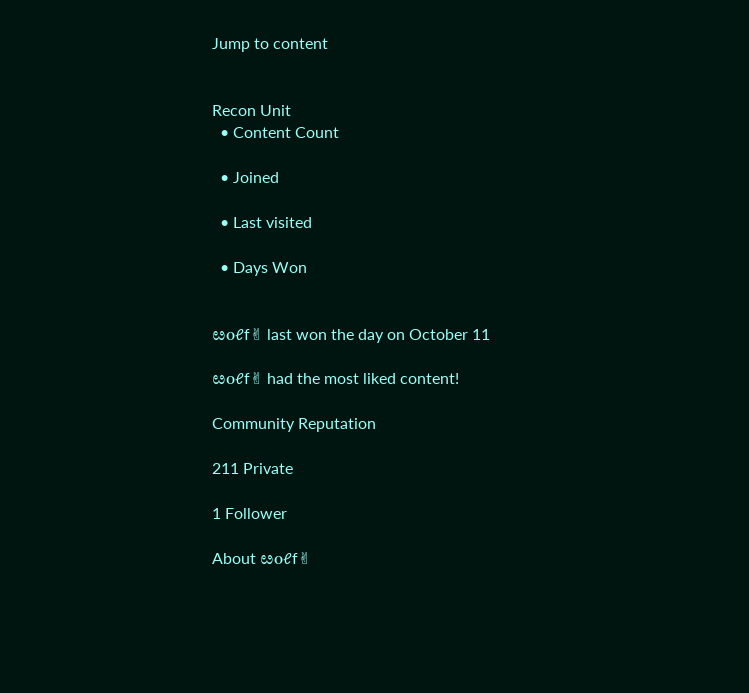Jump to content


Recon Unit
  • Content Count

  • Joined

  • Last visited

  • Days Won


ೞoℓf✌ last won the day on October 11

ೞoℓf✌ had the most liked content!

Community Reputation

211 Private

1 Follower

About ೞoℓf✌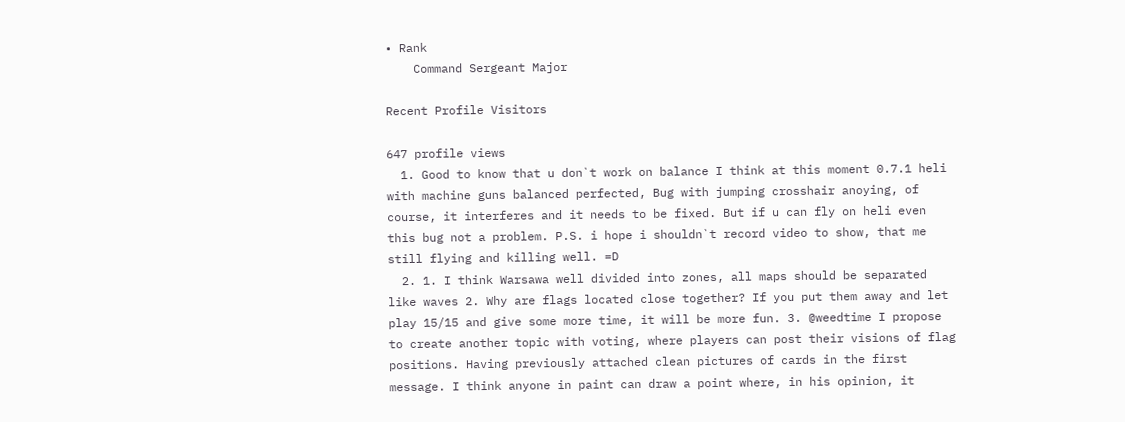• Rank
    Command Sergeant Major

Recent Profile Visitors

647 profile views
  1. Good to know that u don`t work on balance I think at this moment 0.7.1 heli with machine guns balanced perfected, Bug with jumping crosshair anoying, of course, it interferes and it needs to be fixed. But if u can fly on heli even this bug not a problem. P.S. i hope i shouldn`t record video to show, that me still flying and killing well. =D
  2. 1. I think Warsawa well divided into zones, all maps should be separated like waves 2. Why are flags located close together? If you put them away and let play 15/15 and give some more time, it will be more fun. 3. @weedtime I propose to create another topic with voting, where players can post their visions of flag positions. Having previously attached clean pictures of cards in the first message. I think anyone in paint can draw a point where, in his opinion, it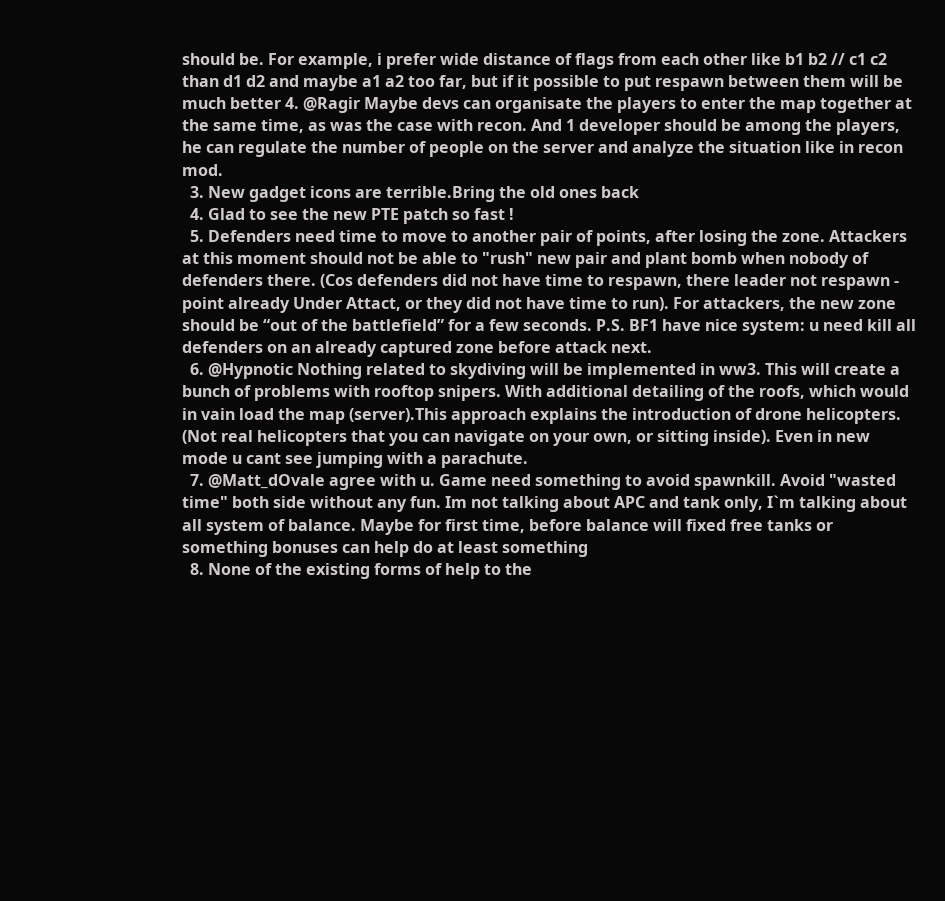should be. For example, i prefer wide distance of flags from each other like b1 b2 // c1 c2 than d1 d2 and maybe a1 a2 too far, but if it possible to put respawn between them will be much better 4. @Ragir Maybe devs can organisate the players to enter the map together at the same time, as was the case with recon. And 1 developer should be among the players, he can regulate the number of people on the server and analyze the situation like in recon mod.
  3. New gadget icons are terrible.Bring the old ones back
  4. Glad to see the new PTE patch so fast !
  5. Defenders need time to move to another pair of points, after losing the zone. Attackers at this moment should not be able to "rush" new pair and plant bomb when nobody of defenders there. (Cos defenders did not have time to respawn, there leader not respawn - point already Under Attact, or they did not have time to run). For attackers, the new zone should be “out of the battlefield” for a few seconds. P.S. BF1 have nice system: u need kill all defenders on an already captured zone before attack next.
  6. @Hypnotic Nothing related to skydiving will be implemented in ww3. This will create a bunch of problems with rooftop snipers. With additional detailing of the roofs, which would in vain load the map (server).This approach explains the introduction of drone helicopters. (Not real helicopters that you can navigate on your own, or sitting inside). Even in new mode u cant see jumping with a parachute.
  7. @Matt_dOvale agree with u. Game need something to avoid spawnkill. Avoid "wasted time" both side without any fun. Im not talking about APC and tank only, I`m talking about all system of balance. Maybe for first time, before balance will fixed free tanks or something bonuses can help do at least something
  8. None of the existing forms of help to the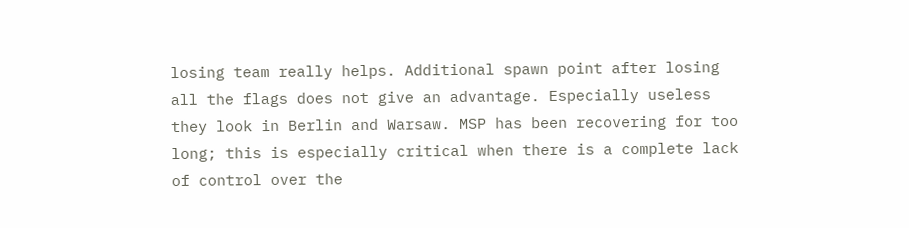losing team really helps. Additional spawn point after losing all the flags does not give an advantage. Especially useless they look in Berlin and Warsaw. MSP has been recovering for too long; this is especially critical when there is a complete lack of control over the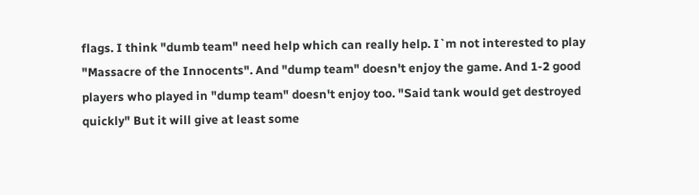flags. I think "dumb team" need help which can really help. I`m not interested to play "Massacre of the Innocents". And "dump team" doesn't enjoy the game. And 1-2 good players who played in "dump team" doesn't enjoy too. "Said tank would get destroyed quickly" But it will give at least some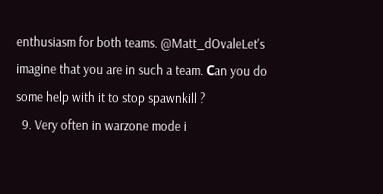enthusiasm for both teams. @Matt_dOvaleLet's imagine that you are in such a team. Сan you do some help with it to stop spawnkill ?
  9. Very often in warzone mode i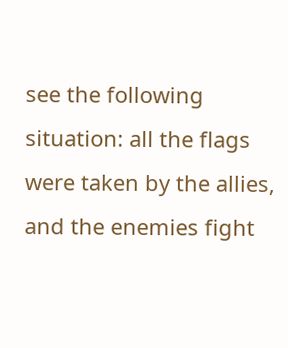see the following situation: all the flags were taken by the allies, and the enemies fight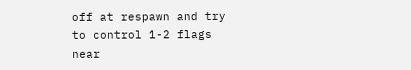off at respawn and try to control 1-2 flags near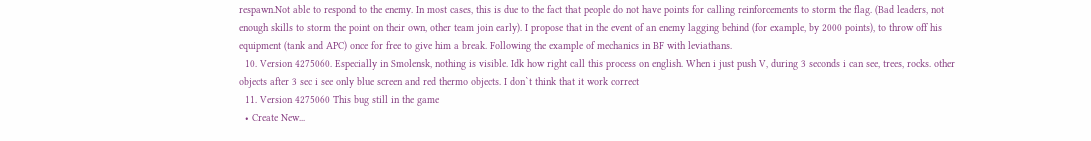respawn.Not able to respond to the enemy. In most cases, this is due to the fact that people do not have points for calling reinforcements to storm the flag. (Bad leaders, not enough skills to storm the point on their own, other team join early). I propose that in the event of an enemy lagging behind (for example, by 2000 points), to throw off his equipment (tank and APC) once for free to give him a break. Following the example of mechanics in BF with leviathans.
  10. Version 4275060. Especially in Smolensk, nothing is visible. Idk how right call this process on english. When i just push V, during 3 seconds i can see, trees, rocks. other objects after 3 sec i see only blue screen and red thermo objects. I don`t think that it work correct
  11. Version 4275060 This bug still in the game
  • Create New...